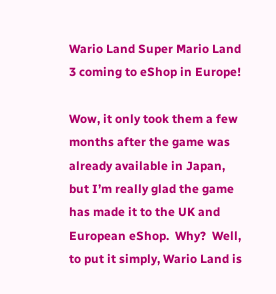Wario Land Super Mario Land 3 coming to eShop in Europe!

Wow, it only took them a few months after the game was already available in Japan, but I’m really glad the game has made it to the UK and European eShop.  Why?  Well, to put it simply, Wario Land is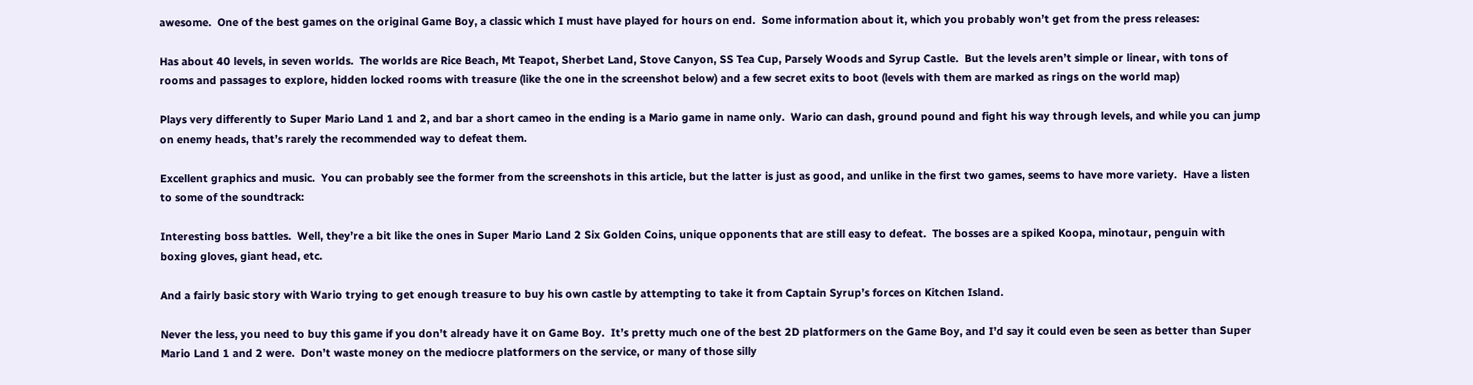awesome.  One of the best games on the original Game Boy, a classic which I must have played for hours on end.  Some information about it, which you probably won’t get from the press releases:

Has about 40 levels, in seven worlds.  The worlds are Rice Beach, Mt Teapot, Sherbet Land, Stove Canyon, SS Tea Cup, Parsely Woods and Syrup Castle.  But the levels aren’t simple or linear, with tons of rooms and passages to explore, hidden locked rooms with treasure (like the one in the screenshot below) and a few secret exits to boot (levels with them are marked as rings on the world map)

Plays very differently to Super Mario Land 1 and 2, and bar a short cameo in the ending is a Mario game in name only.  Wario can dash, ground pound and fight his way through levels, and while you can jump on enemy heads, that’s rarely the recommended way to defeat them.

Excellent graphics and music.  You can probably see the former from the screenshots in this article, but the latter is just as good, and unlike in the first two games, seems to have more variety.  Have a listen to some of the soundtrack:

Interesting boss battles.  Well, they’re a bit like the ones in Super Mario Land 2 Six Golden Coins, unique opponents that are still easy to defeat.  The bosses are a spiked Koopa, minotaur, penguin with boxing gloves, giant head, etc.

And a fairly basic story with Wario trying to get enough treasure to buy his own castle by attempting to take it from Captain Syrup’s forces on Kitchen Island.

Never the less, you need to buy this game if you don’t already have it on Game Boy.  It’s pretty much one of the best 2D platformers on the Game Boy, and I’d say it could even be seen as better than Super Mario Land 1 and 2 were.  Don’t waste money on the mediocre platformers on the service, or many of those silly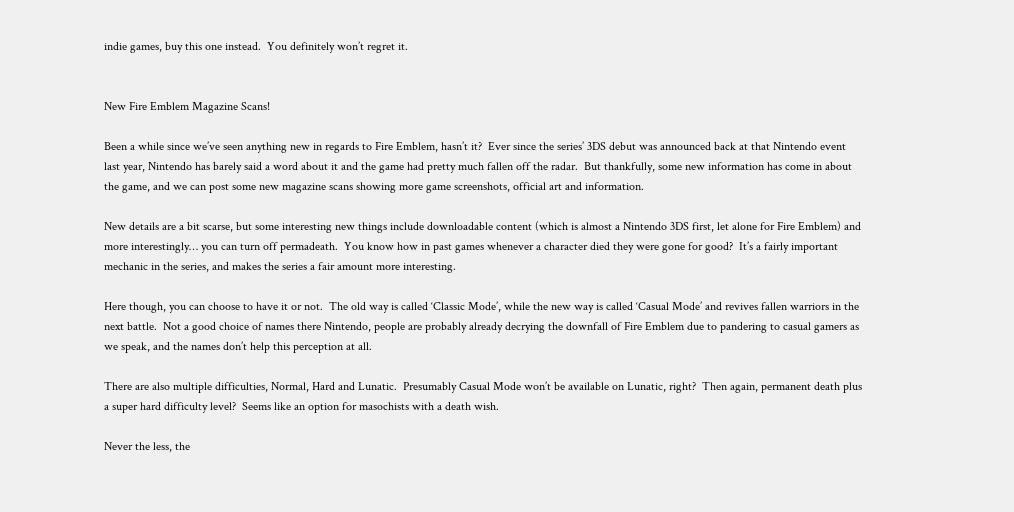indie games, buy this one instead.  You definitely won’t regret it.


New Fire Emblem Magazine Scans!

Been a while since we’ve seen anything new in regards to Fire Emblem, hasn’t it?  Ever since the series’ 3DS debut was announced back at that Nintendo event last year, Nintendo has barely said a word about it and the game had pretty much fallen off the radar.  But thankfully, some new information has come in about the game, and we can post some new magazine scans showing more game screenshots, official art and information.

New details are a bit scarse, but some interesting new things include downloadable content (which is almost a Nintendo 3DS first, let alone for Fire Emblem) and more interestingly… you can turn off permadeath.  You know how in past games whenever a character died they were gone for good?  It’s a fairly important mechanic in the series, and makes the series a fair amount more interesting.

Here though, you can choose to have it or not.  The old way is called ‘Classic Mode’, while the new way is called ‘Casual Mode’ and revives fallen warriors in the next battle.  Not a good choice of names there Nintendo, people are probably already decrying the downfall of Fire Emblem due to pandering to casual gamers as we speak, and the names don’t help this perception at all.

There are also multiple difficulties, Normal, Hard and Lunatic.  Presumably Casual Mode won’t be available on Lunatic, right?  Then again, permanent death plus a super hard difficulty level?  Seems like an option for masochists with a death wish.

Never the less, the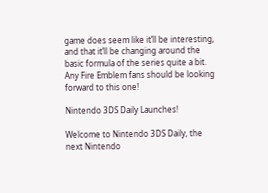game does seem like it’ll be interesting, and that it’ll be changing around the basic formula of the series quite a bit.  Any Fire Emblem fans should be looking forward to this one!

Nintendo 3DS Daily Launches!

Welcome to Nintendo 3DS Daily, the next Nintendo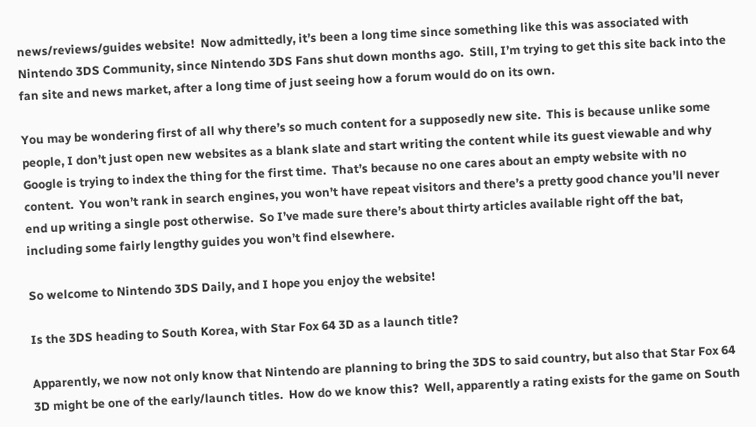news/reviews/guides website!  Now admittedly, it’s been a long time since something like this was associated with Nintendo 3DS Community, since Nintendo 3DS Fans shut down months ago.  Still, I’m trying to get this site back into the fan site and news market, after a long time of just seeing how a forum would do on its own.

You may be wondering first of all why there’s so much content for a supposedly new site.  This is because unlike some people, I don’t just open new websites as a blank slate and start writing the content while its guest viewable and why Google is trying to index the thing for the first time.  That’s because no one cares about an empty website with no content.  You won’t rank in search engines, you won’t have repeat visitors and there’s a pretty good chance you’ll never end up writing a single post otherwise.  So I’ve made sure there’s about thirty articles available right off the bat, including some fairly lengthy guides you won’t find elsewhere.

So welcome to Nintendo 3DS Daily, and I hope you enjoy the website!

Is the 3DS heading to South Korea, with Star Fox 64 3D as a launch title?

Apparently, we now not only know that Nintendo are planning to bring the 3DS to said country, but also that Star Fox 64 3D might be one of the early/launch titles.  How do we know this?  Well, apparently a rating exists for the game on South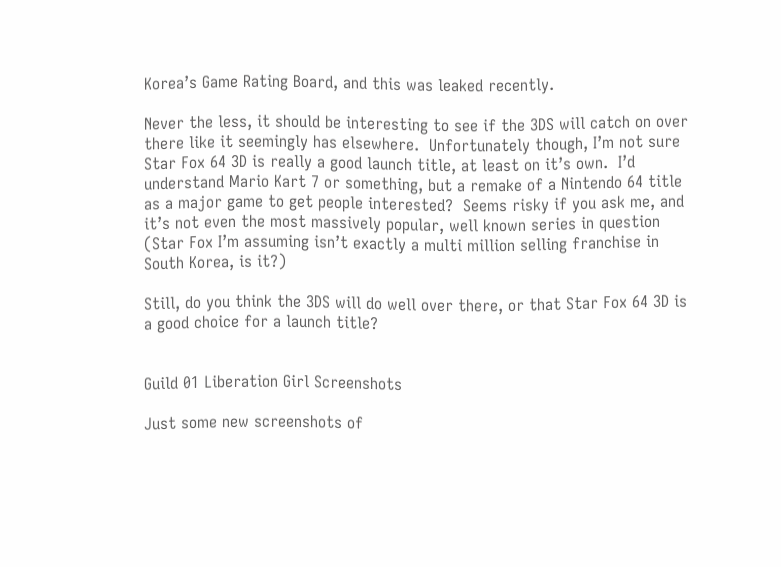Korea’s Game Rating Board, and this was leaked recently.

Never the less, it should be interesting to see if the 3DS will catch on over there like it seemingly has elsewhere.  Unfortunately though, I’m not sure Star Fox 64 3D is really a good launch title, at least on it’s own.  I’d understand Mario Kart 7 or something, but a remake of a Nintendo 64 title as a major game to get people interested?  Seems risky if you ask me, and it’s not even the most massively popular, well known series in question (Star Fox I’m assuming isn’t exactly a multi million selling franchise in South Korea, is it?)

Still, do you think the 3DS will do well over there, or that Star Fox 64 3D is a good choice for a launch title?


Guild 01 Liberation Girl Screenshots

Just some new screenshots of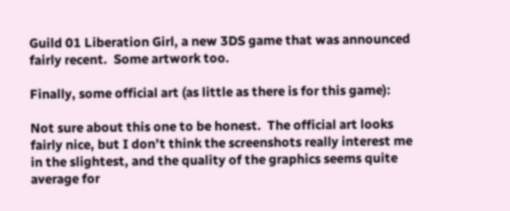Guild 01 Liberation Girl, a new 3DS game that was announced fairly recent.  Some artwork too.

Finally, some official art (as little as there is for this game):

Not sure about this one to be honest.  The official art looks fairly nice, but I don’t think the screenshots really interest me in the slightest, and the quality of the graphics seems quite average for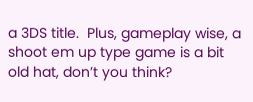a 3DS title.  Plus, gameplay wise, a shoot em up type game is a bit old hat, don’t you think?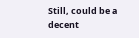Still, could be a decent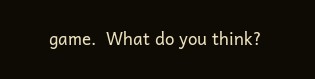game.  What do you think?